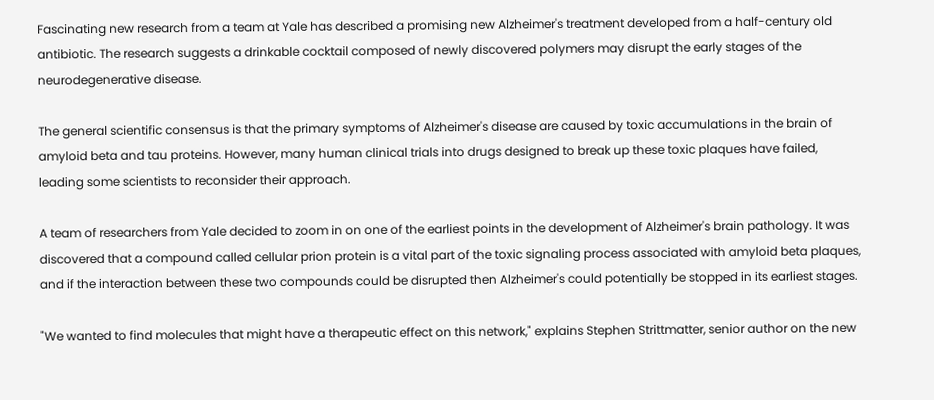Fascinating new research from a team at Yale has described a promising new Alzheimer's treatment developed from a half-century old antibiotic. The research suggests a drinkable cocktail composed of newly discovered polymers may disrupt the early stages of the neurodegenerative disease.

The general scientific consensus is that the primary symptoms of Alzheimer's disease are caused by toxic accumulations in the brain of amyloid beta and tau proteins. However, many human clinical trials into drugs designed to break up these toxic plaques have failed, leading some scientists to reconsider their approach.

A team of researchers from Yale decided to zoom in on one of the earliest points in the development of Alzheimer's brain pathology. It was discovered that a compound called cellular prion protein is a vital part of the toxic signaling process associated with amyloid beta plaques, and if the interaction between these two compounds could be disrupted then Alzheimer's could potentially be stopped in its earliest stages.

"We wanted to find molecules that might have a therapeutic effect on this network," explains Stephen Strittmatter, senior author on the new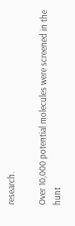research.

Over 10,000 potential molecules were screened in the hunt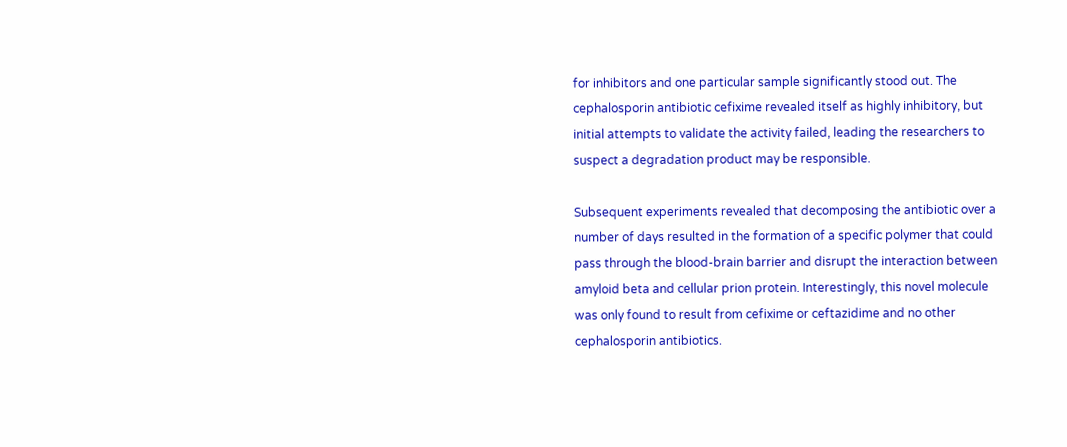for inhibitors and one particular sample significantly stood out. The cephalosporin antibiotic cefixime revealed itself as highly inhibitory, but initial attempts to validate the activity failed, leading the researchers to suspect a degradation product may be responsible.

Subsequent experiments revealed that decomposing the antibiotic over a number of days resulted in the formation of a specific polymer that could pass through the blood-brain barrier and disrupt the interaction between amyloid beta and cellular prion protein. Interestingly, this novel molecule was only found to result from cefixime or ceftazidime and no other cephalosporin antibiotics.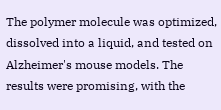The polymer molecule was optimized, dissolved into a liquid, and tested on Alzheimer's mouse models. The results were promising, with the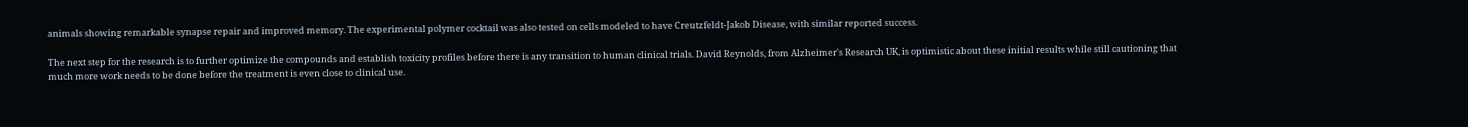animals showing remarkable synapse repair and improved memory. The experimental polymer cocktail was also tested on cells modeled to have Creutzfeldt-Jakob Disease, with similar reported success.

The next step for the research is to further optimize the compounds and establish toxicity profiles before there is any transition to human clinical trials. David Reynolds, from Alzheimer's Research UK, is optimistic about these initial results while still cautioning that much more work needs to be done before the treatment is even close to clinical use.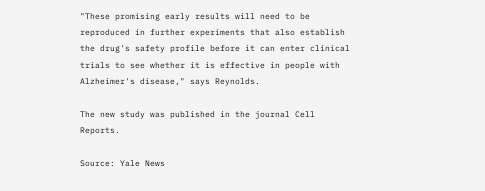"These promising early results will need to be reproduced in further experiments that also establish the drug's safety profile before it can enter clinical trials to see whether it is effective in people with Alzheimer's disease," says Reynolds.

The new study was published in the journal Cell Reports.

Source: Yale News